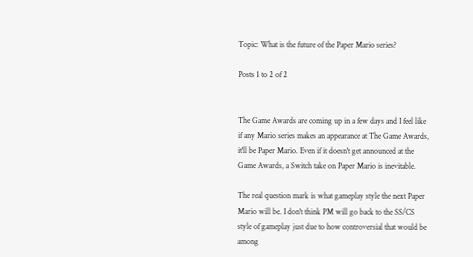Topic: What is the future of the Paper Mario series?

Posts 1 to 2 of 2


The Game Awards are coming up in a few days and I feel like if any Mario series makes an appearance at The Game Awards, it'll be Paper Mario. Even if it doesn't get announced at the Game Awards, a Switch take on Paper Mario is inevitable.

The real question mark is what gameplay style the next Paper Mario will be. I don't think PM will go back to the SS/CS style of gameplay just due to how controversial that would be among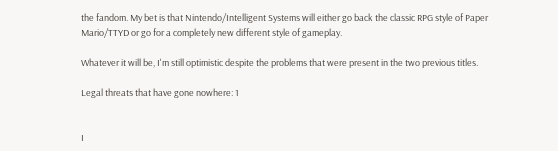the fandom. My bet is that Nintendo/Intelligent Systems will either go back the classic RPG style of Paper Mario/TTYD or go for a completely new different style of gameplay.

Whatever it will be, I'm still optimistic despite the problems that were present in the two previous titles.

Legal threats that have gone nowhere: 1


I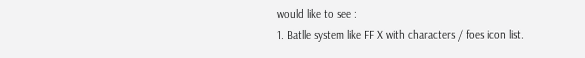would like to see :
1. Batlle system like FF X with characters / foes icon list.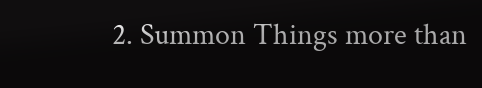2. Summon Things more than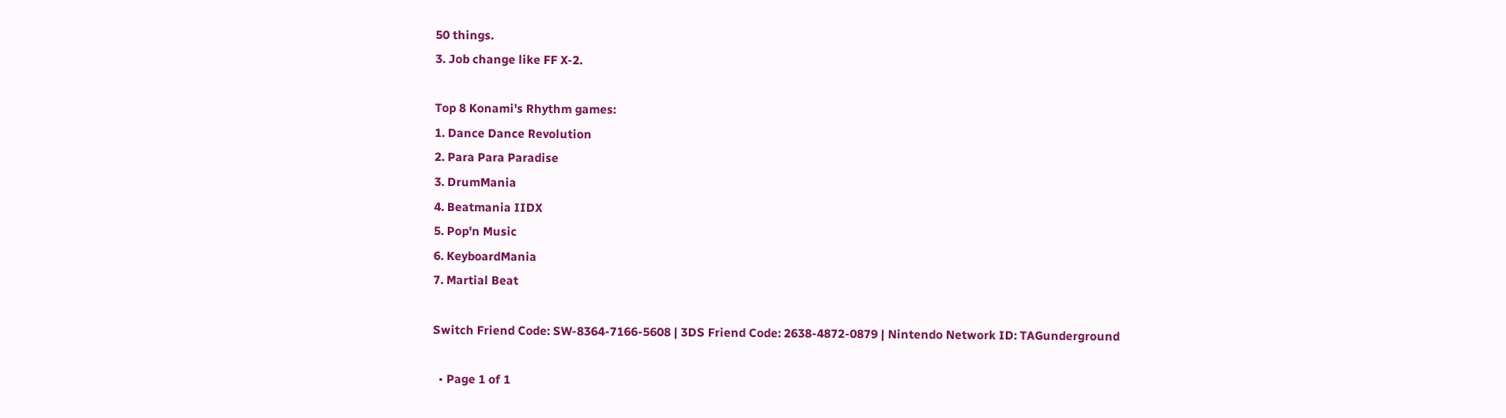50 things.
3. Job change like FF X-2.

Top 8 Konami's Rhythm games:
1. Dance Dance Revolution
2. Para Para Paradise
3. DrumMania
4. Beatmania IIDX
5. Pop'n Music
6. KeyboardMania
7. Martial Beat

Switch Friend Code: SW-8364-7166-5608 | 3DS Friend Code: 2638-4872-0879 | Nintendo Network ID: TAGunderground

  • Page 1 of 1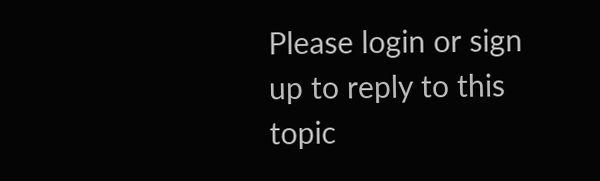Please login or sign up to reply to this topic